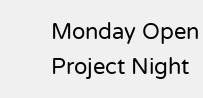Monday Open Project Night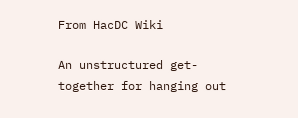From HacDC Wiki

An unstructured get-together for hanging out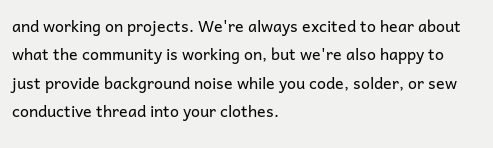and working on projects. We're always excited to hear about what the community is working on, but we're also happy to just provide background noise while you code, solder, or sew conductive thread into your clothes.